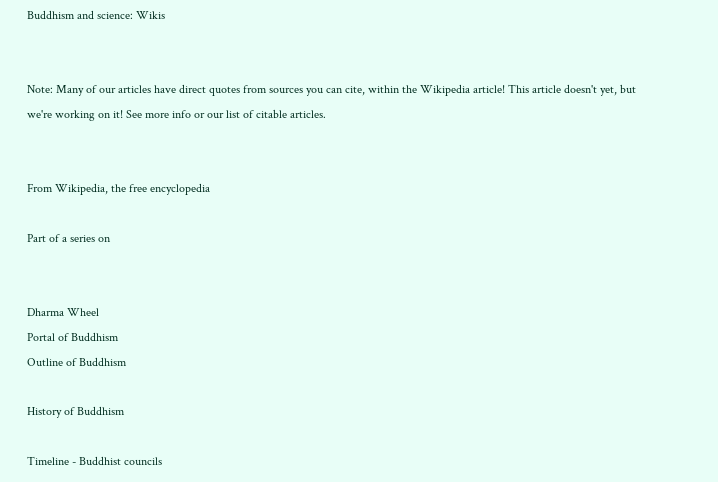Buddhism and science: Wikis


Note: Many of our articles have direct quotes from sources you can cite, within the Wikipedia article! This article doesn't yet, but we're working on it! See more info or our list of citable articles.


From Wikipedia, the free encyclopedia

Part of a series on


Dharma Wheel
Portal of Buddhism
Outline of Buddhism

History of Buddhism

Timeline - Buddhist councils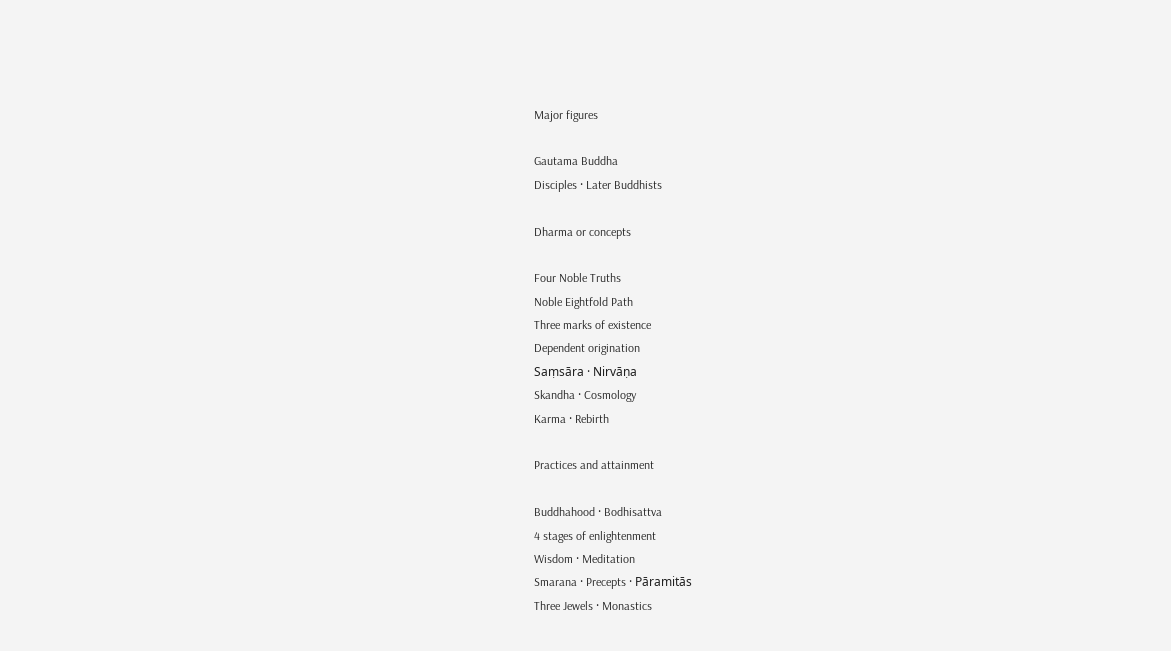Major figures

Gautama Buddha
Disciples · Later Buddhists

Dharma or concepts

Four Noble Truths
Noble Eightfold Path
Three marks of existence
Dependent origination
Saṃsāra · Nirvāṇa
Skandha · Cosmology
Karma · Rebirth

Practices and attainment

Buddhahood · Bodhisattva
4 stages of enlightenment
Wisdom · Meditation
Smarana · Precepts · Pāramitās
Three Jewels · Monastics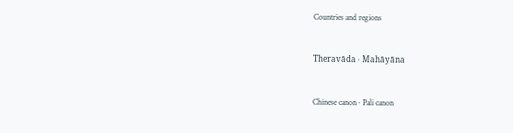Countries and regions


Theravāda · Mahāyāna


Chinese canon · Pali canon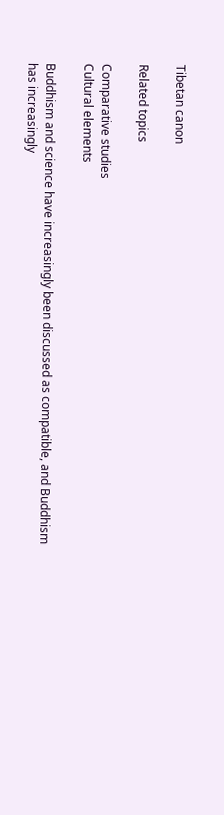Tibetan canon

Related topics

Comparative studies
Cultural elements

Buddhism and science have increasingly been discussed as compatible, and Buddhism has increasingly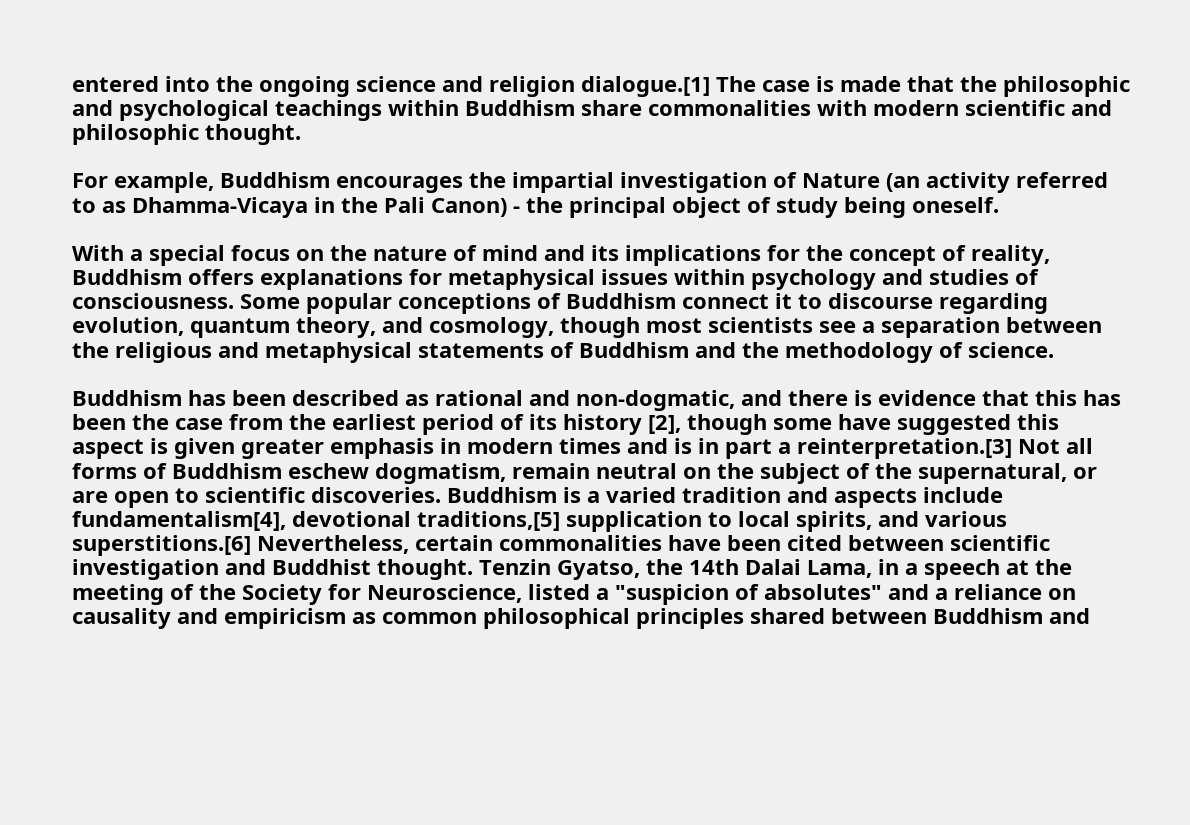entered into the ongoing science and religion dialogue.[1] The case is made that the philosophic and psychological teachings within Buddhism share commonalities with modern scientific and philosophic thought.

For example, Buddhism encourages the impartial investigation of Nature (an activity referred to as Dhamma-Vicaya in the Pali Canon) - the principal object of study being oneself.

With a special focus on the nature of mind and its implications for the concept of reality, Buddhism offers explanations for metaphysical issues within psychology and studies of consciousness. Some popular conceptions of Buddhism connect it to discourse regarding evolution, quantum theory, and cosmology, though most scientists see a separation between the religious and metaphysical statements of Buddhism and the methodology of science.

Buddhism has been described as rational and non-dogmatic, and there is evidence that this has been the case from the earliest period of its history [2], though some have suggested this aspect is given greater emphasis in modern times and is in part a reinterpretation.[3] Not all forms of Buddhism eschew dogmatism, remain neutral on the subject of the supernatural, or are open to scientific discoveries. Buddhism is a varied tradition and aspects include fundamentalism[4], devotional traditions,[5] supplication to local spirits, and various superstitions.[6] Nevertheless, certain commonalities have been cited between scientific investigation and Buddhist thought. Tenzin Gyatso, the 14th Dalai Lama, in a speech at the meeting of the Society for Neuroscience, listed a "suspicion of absolutes" and a reliance on causality and empiricism as common philosophical principles shared between Buddhism and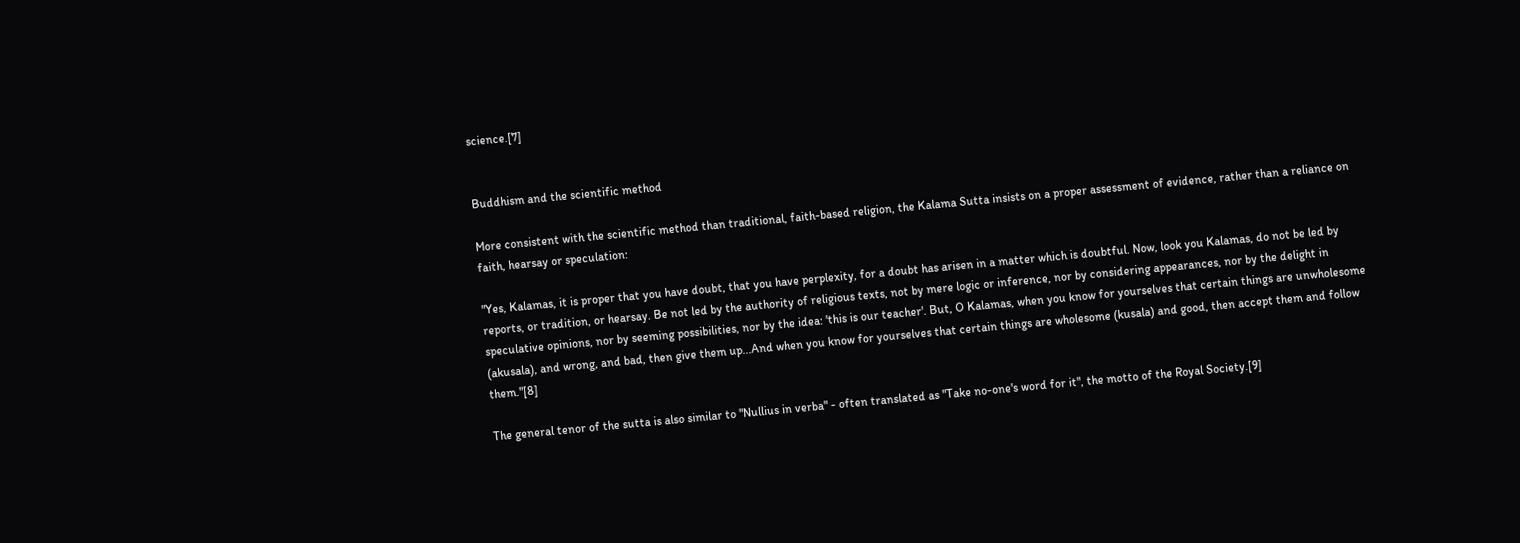science.[7]


Buddhism and the scientific method

More consistent with the scientific method than traditional, faith-based religion, the Kalama Sutta insists on a proper assessment of evidence, rather than a reliance on faith, hearsay or speculation:

"Yes, Kalamas, it is proper that you have doubt, that you have perplexity, for a doubt has arisen in a matter which is doubtful. Now, look you Kalamas, do not be led by reports, or tradition, or hearsay. Be not led by the authority of religious texts, not by mere logic or inference, nor by considering appearances, nor by the delight in speculative opinions, nor by seeming possibilities, nor by the idea: 'this is our teacher'. But, O Kalamas, when you know for yourselves that certain things are unwholesome (akusala), and wrong, and bad, then give them up...And when you know for yourselves that certain things are wholesome (kusala) and good, then accept them and follow them."[8]

The general tenor of the sutta is also similar to "Nullius in verba" - often translated as "Take no-one's word for it", the motto of the Royal Society.[9]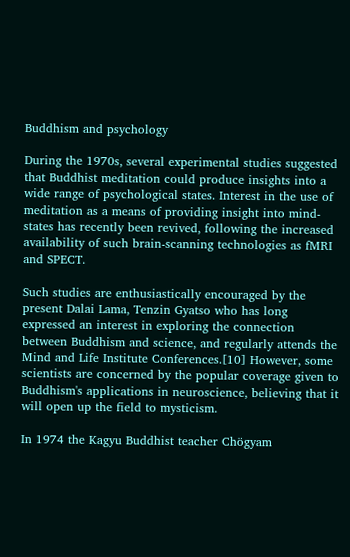Buddhism and psychology

During the 1970s, several experimental studies suggested that Buddhist meditation could produce insights into a wide range of psychological states. Interest in the use of meditation as a means of providing insight into mind-states has recently been revived, following the increased availability of such brain-scanning technologies as fMRI and SPECT.

Such studies are enthusiastically encouraged by the present Dalai Lama, Tenzin Gyatso who has long expressed an interest in exploring the connection between Buddhism and science, and regularly attends the Mind and Life Institute Conferences.[10] However, some scientists are concerned by the popular coverage given to Buddhism's applications in neuroscience, believing that it will open up the field to mysticism.

In 1974 the Kagyu Buddhist teacher Chögyam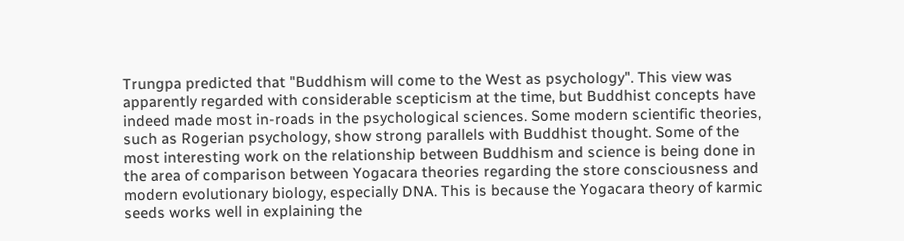Trungpa predicted that "Buddhism will come to the West as psychology". This view was apparently regarded with considerable scepticism at the time, but Buddhist concepts have indeed made most in-roads in the psychological sciences. Some modern scientific theories, such as Rogerian psychology, show strong parallels with Buddhist thought. Some of the most interesting work on the relationship between Buddhism and science is being done in the area of comparison between Yogacara theories regarding the store consciousness and modern evolutionary biology, especially DNA. This is because the Yogacara theory of karmic seeds works well in explaining the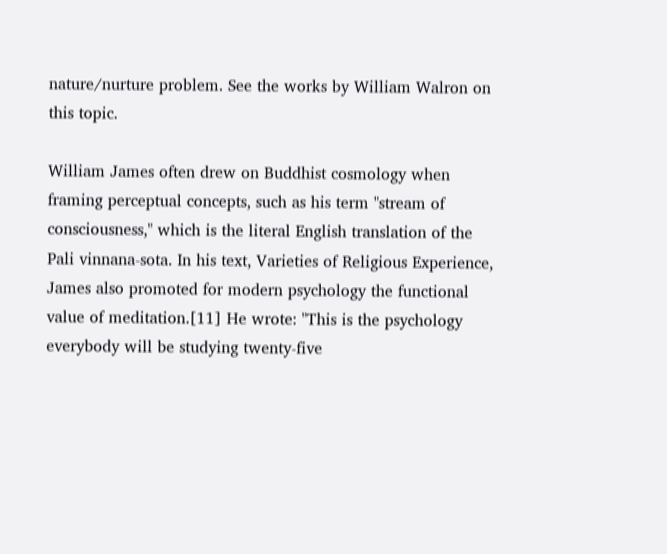nature/nurture problem. See the works by William Walron on this topic.

William James often drew on Buddhist cosmology when framing perceptual concepts, such as his term "stream of consciousness," which is the literal English translation of the Pali vinnana-sota. In his text, Varieties of Religious Experience, James also promoted for modern psychology the functional value of meditation.[11] He wrote: "This is the psychology everybody will be studying twenty-five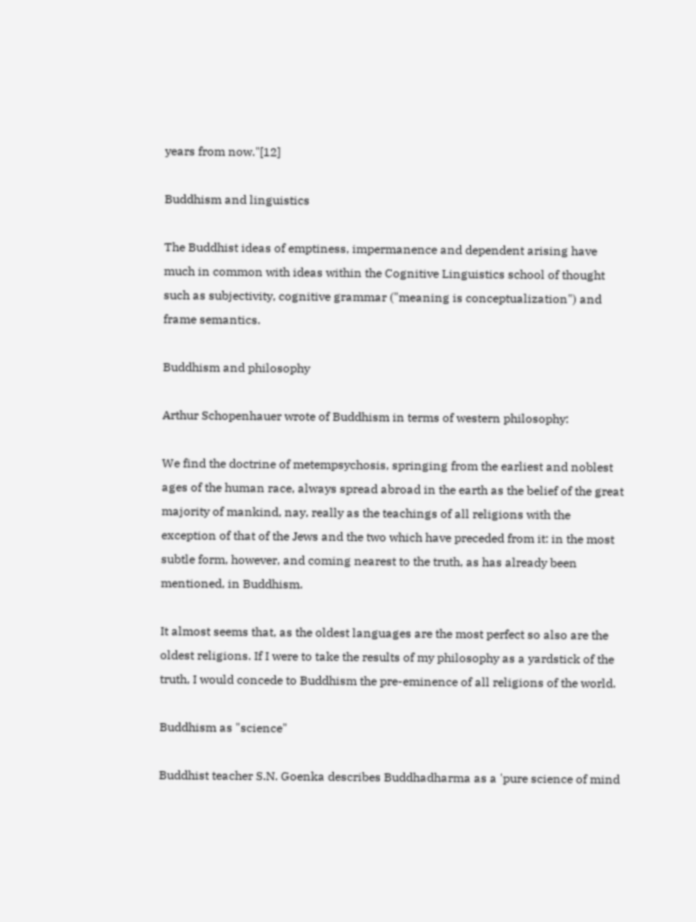years from now."[12]

Buddhism and linguistics

The Buddhist ideas of emptiness, impermanence and dependent arising have much in common with ideas within the Cognitive Linguistics school of thought such as subjectivity, cognitive grammar ("meaning is conceptualization") and frame semantics.

Buddhism and philosophy

Arthur Schopenhauer wrote of Buddhism in terms of western philosophy:

We find the doctrine of metempsychosis, springing from the earliest and noblest ages of the human race, always spread abroad in the earth as the belief of the great majority of mankind, nay, really as the teachings of all religions with the exception of that of the Jews and the two which have preceded from it: in the most subtle form, however, and coming nearest to the truth, as has already been mentioned, in Buddhism.

It almost seems that, as the oldest languages are the most perfect so also are the oldest religions. If I were to take the results of my philosophy as a yardstick of the truth, I would concede to Buddhism the pre-eminence of all religions of the world.

Buddhism as "science"

Buddhist teacher S.N. Goenka describes Buddhadharma as a 'pure science of mind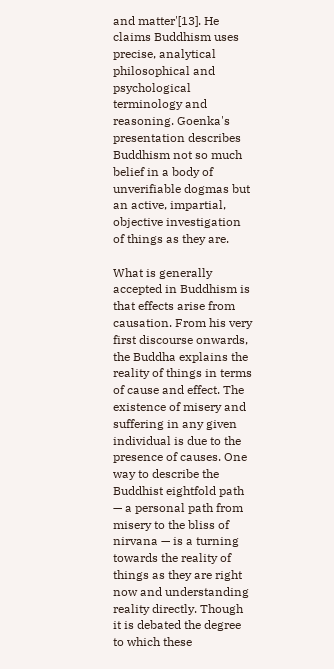and matter'[13]. He claims Buddhism uses precise, analytical philosophical and psychological terminology and reasoning. Goenka's presentation describes Buddhism not so much belief in a body of unverifiable dogmas but an active, impartial, objective investigation of things as they are.

What is generally accepted in Buddhism is that effects arise from causation. From his very first discourse onwards, the Buddha explains the reality of things in terms of cause and effect. The existence of misery and suffering in any given individual is due to the presence of causes. One way to describe the Buddhist eightfold path — a personal path from misery to the bliss of nirvana — is a turning towards the reality of things as they are right now and understanding reality directly. Though it is debated the degree to which these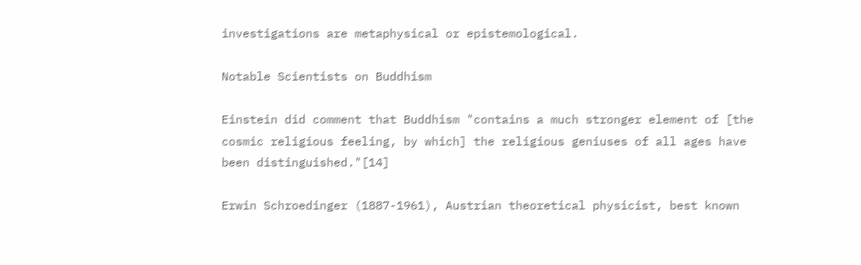investigations are metaphysical or epistemological.

Notable Scientists on Buddhism

Einstein did comment that Buddhism "contains a much stronger element of [the cosmic religious feeling, by which] the religious geniuses of all ages have been distinguished."[14]

Erwin Schroedinger (1887-1961), Austrian theoretical physicist, best known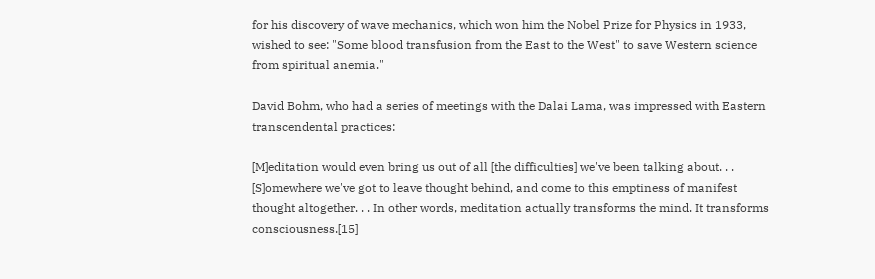for his discovery of wave mechanics, which won him the Nobel Prize for Physics in 1933, wished to see: "Some blood transfusion from the East to the West" to save Western science from spiritual anemia."

David Bohm, who had a series of meetings with the Dalai Lama, was impressed with Eastern transcendental practices:

[M]editation would even bring us out of all [the difficulties] we've been talking about. . . [S]omewhere we've got to leave thought behind, and come to this emptiness of manifest thought altogether. . . In other words, meditation actually transforms the mind. It transforms consciousness.[15]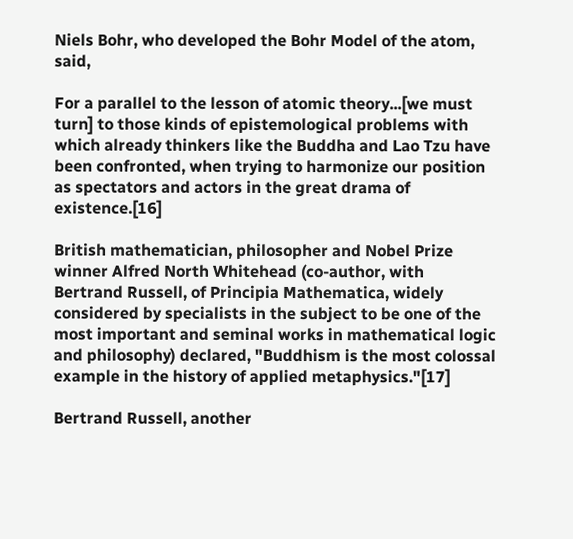Niels Bohr, who developed the Bohr Model of the atom, said,

For a parallel to the lesson of atomic theory...[we must turn] to those kinds of epistemological problems with which already thinkers like the Buddha and Lao Tzu have been confronted, when trying to harmonize our position as spectators and actors in the great drama of existence.[16]

British mathematician, philosopher and Nobel Prize winner Alfred North Whitehead (co-author, with Bertrand Russell, of Principia Mathematica, widely considered by specialists in the subject to be one of the most important and seminal works in mathematical logic and philosophy) declared, "Buddhism is the most colossal example in the history of applied metaphysics."[17]

Bertrand Russell, another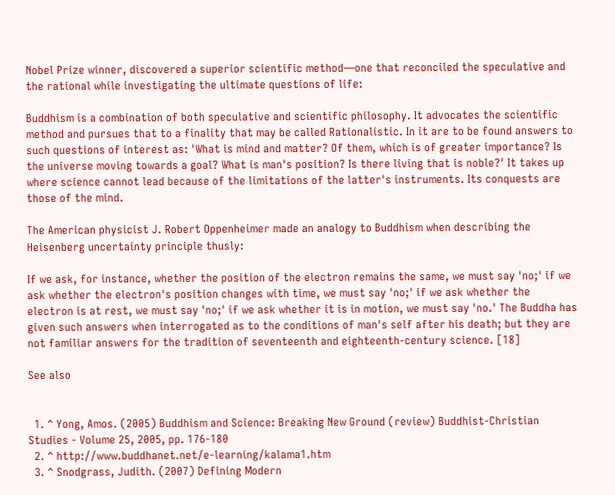Nobel Prize winner, discovered a superior scientific method—one that reconciled the speculative and the rational while investigating the ultimate questions of life:

Buddhism is a combination of both speculative and scientific philosophy. It advocates the scientific method and pursues that to a finality that may be called Rationalistic. In it are to be found answers to such questions of interest as: 'What is mind and matter? Of them, which is of greater importance? Is the universe moving towards a goal? What is man's position? Is there living that is noble?' It takes up where science cannot lead because of the limitations of the latter's instruments. Its conquests are those of the mind.

The American physicist J. Robert Oppenheimer made an analogy to Buddhism when describing the Heisenberg uncertainty principle thusly:

If we ask, for instance, whether the position of the electron remains the same, we must say 'no;' if we ask whether the electron's position changes with time, we must say 'no;' if we ask whether the electron is at rest, we must say 'no;' if we ask whether it is in motion, we must say 'no.' The Buddha has given such answers when interrogated as to the conditions of man's self after his death; but they are not familiar answers for the tradition of seventeenth and eighteenth-century science. [18]

See also


  1. ^ Yong, Amos. (2005) Buddhism and Science: Breaking New Ground (review) Buddhist-Christian Studies - Volume 25, 2005, pp. 176-180
  2. ^ http://www.buddhanet.net/e-learning/kalama1.htm
  3. ^ Snodgrass, Judith. (2007) Defining Modern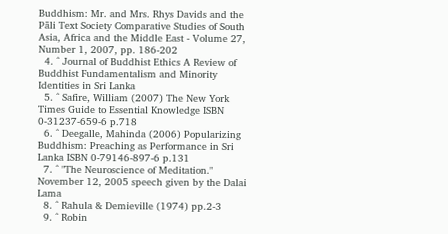Buddhism: Mr. and Mrs. Rhys Davids and the Pāli Text Society Comparative Studies of South Asia, Africa and the Middle East - Volume 27, Number 1, 2007, pp. 186-202
  4. ^ Journal of Buddhist Ethics A Review of Buddhist Fundamentalism and Minority Identities in Sri Lanka
  5. ^ Safire, William (2007) The New York Times Guide to Essential Knowledge ISBN 0-31237-659-6 p.718
  6. ^ Deegalle, Mahinda (2006) Popularizing Buddhism: Preaching as Performance in Sri Lanka ISBN 0-79146-897-6 p.131
  7. ^ "The Neuroscience of Meditation." November 12, 2005 speech given by the Dalai Lama
  8. ^ Rahula & Demieville (1974) pp.2-3
  9. ^ Robin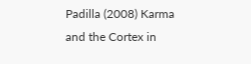Padilla (2008) Karma and the Cortex in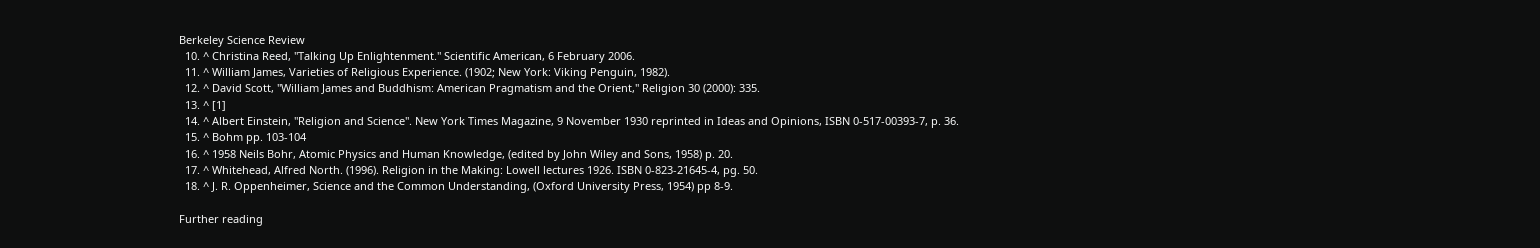Berkeley Science Review
  10. ^ Christina Reed, "Talking Up Enlightenment." Scientific American, 6 February 2006.
  11. ^ William James, Varieties of Religious Experience. (1902; New York: Viking Penguin, 1982).
  12. ^ David Scott, "William James and Buddhism: American Pragmatism and the Orient," Religion 30 (2000): 335.
  13. ^ [1]
  14. ^ Albert Einstein, "Religion and Science". New York Times Magazine, 9 November 1930 reprinted in Ideas and Opinions, ISBN 0-517-00393-7, p. 36.
  15. ^ Bohm pp. 103-104
  16. ^ 1958 Neils Bohr, Atomic Physics and Human Knowledge, (edited by John Wiley and Sons, 1958) p. 20.
  17. ^ Whitehead, Alfred North. (1996). Religion in the Making: Lowell lectures 1926. ISBN 0-823-21645-4, pg. 50.
  18. ^ J. R. Oppenheimer, Science and the Common Understanding, (Oxford University Press, 1954) pp 8-9.

Further reading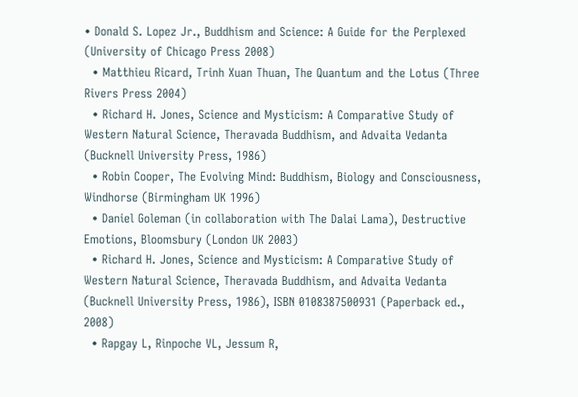• Donald S. Lopez Jr., Buddhism and Science: A Guide for the Perplexed (University of Chicago Press 2008)
  • Matthieu Ricard, Trinh Xuan Thuan, The Quantum and the Lotus (Three Rivers Press 2004)
  • Richard H. Jones, Science and Mysticism: A Comparative Study of Western Natural Science, Theravada Buddhism, and Advaita Vedanta (Bucknell University Press, 1986)
  • Robin Cooper, The Evolving Mind: Buddhism, Biology and Consciousness, Windhorse (Birmingham UK 1996)
  • Daniel Goleman (in collaboration with The Dalai Lama), Destructive Emotions, Bloomsbury (London UK 2003)
  • Richard H. Jones, Science and Mysticism: A Comparative Study of Western Natural Science, Theravada Buddhism, and Advaita Vedanta (Bucknell University Press, 1986), ISBN 0108387500931 (Paperback ed., 2008)
  • Rapgay L, Rinpoche VL, Jessum R,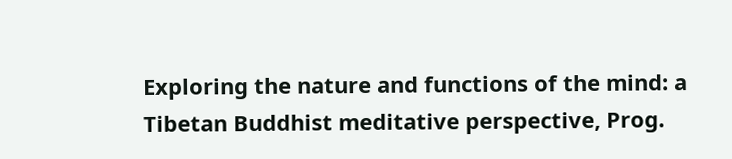Exploring the nature and functions of the mind: a Tibetan Buddhist meditative perspective, Prog.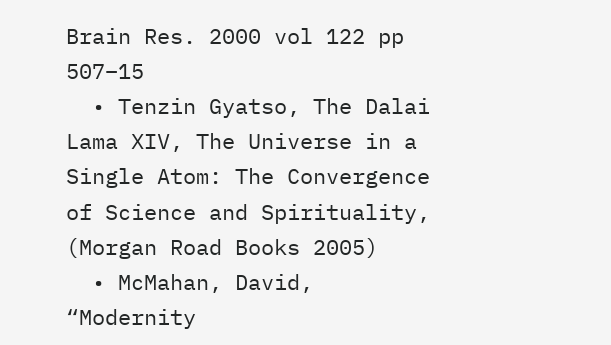Brain Res. 2000 vol 122 pp 507–15
  • Tenzin Gyatso, The Dalai Lama XIV, The Universe in a Single Atom: The Convergence of Science and Spirituality, (Morgan Road Books 2005)
  • McMahan, David, “Modernity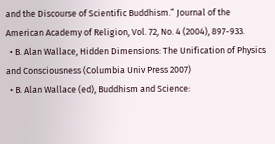and the Discourse of Scientific Buddhism.” Journal of the American Academy of Religion, Vol. 72, No. 4 (2004), 897-933.
  • B. Alan Wallace, Hidden Dimensions: The Unification of Physics and Consciousness (Columbia Univ Press 2007)
  • B. Alan Wallace (ed), Buddhism and Science: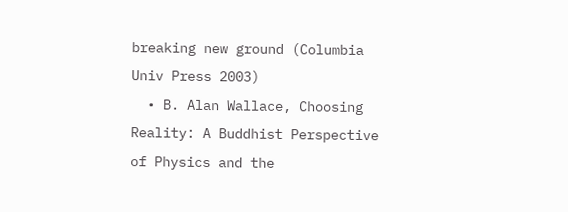breaking new ground (Columbia Univ Press 2003)
  • B. Alan Wallace, Choosing Reality: A Buddhist Perspective of Physics and the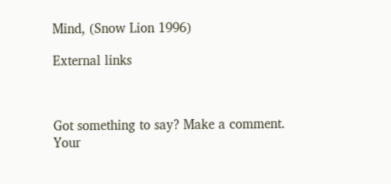Mind, (Snow Lion 1996)

External links



Got something to say? Make a comment.
Your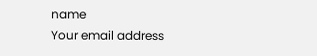name
Your email address